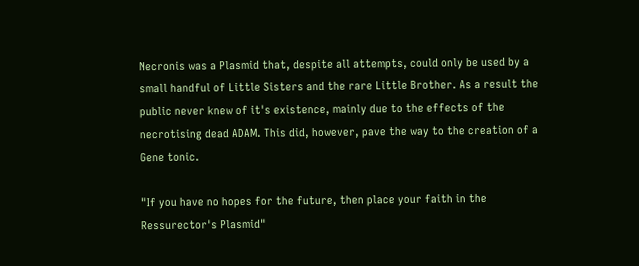Necronis was a Plasmid that, despite all attempts, could only be used by a small handful of Little Sisters and the rare Little Brother. As a result the public never knew of it's existence, mainly due to the effects of the necrotising dead ADAM. This did, however, pave the way to the creation of a Gene tonic.

"If you have no hopes for the future, then place your faith in the Ressurector's Plasmid"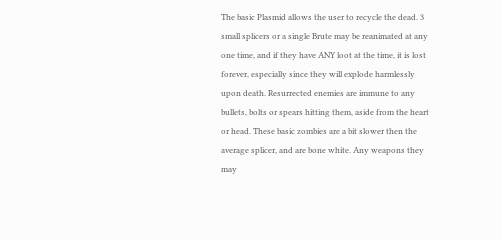The basic Plasmid allows the user to recycle the dead. 3 small splicers or a single Brute may be reanimated at any one time, and if they have ANY loot at the time, it is lost forever, especially since they will explode harmlessly upon death. Resurrected enemies are immune to any bullets, bolts or spears hitting them, aside from the heart or head. These basic zombies are a bit slower then the average splicer, and are bone white. Any weapons they may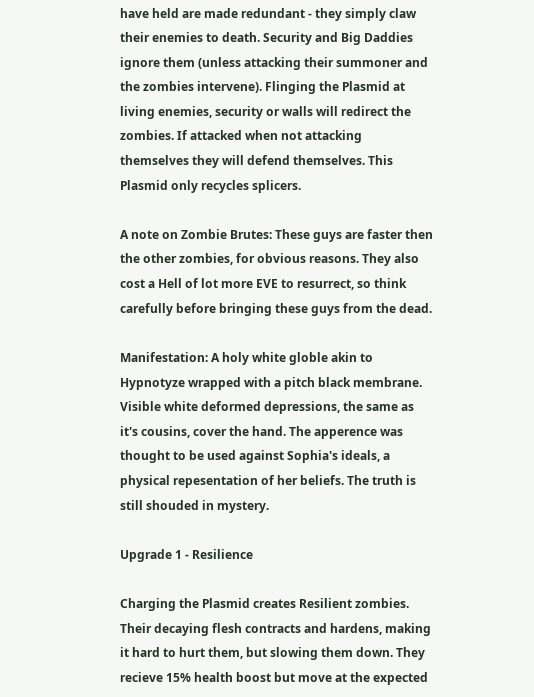have held are made redundant - they simply claw their enemies to death. Security and Big Daddies ignore them (unless attacking their summoner and the zombies intervene). Flinging the Plasmid at living enemies, security or walls will redirect the zombies. If attacked when not attacking themselves they will defend themselves. This Plasmid only recycles splicers.

A note on Zombie Brutes: These guys are faster then the other zombies, for obvious reasons. They also cost a Hell of lot more EVE to resurrect, so think carefully before bringing these guys from the dead.

Manifestation: A holy white globle akin to Hypnotyze wrapped with a pitch black membrane. Visible white deformed depressions, the same as it's cousins, cover the hand. The apperence was thought to be used against Sophia's ideals, a physical repesentation of her beliefs. The truth is still shouded in mystery.

Upgrade 1 - Resilience

Charging the Plasmid creates Resilient zombies. Their decaying flesh contracts and hardens, making it hard to hurt them, but slowing them down. They recieve 15% health boost but move at the expected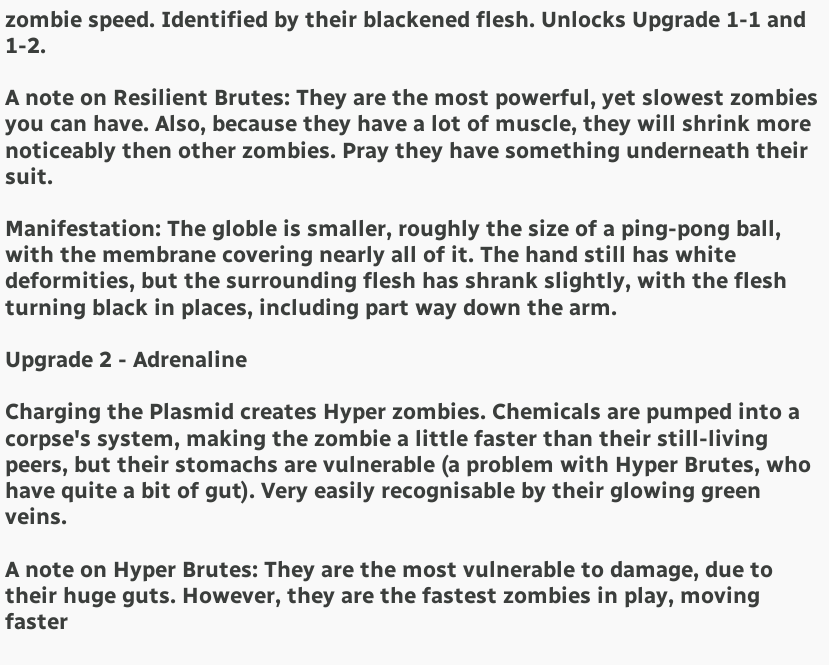zombie speed. Identified by their blackened flesh. Unlocks Upgrade 1-1 and 1-2.

A note on Resilient Brutes: They are the most powerful, yet slowest zombies you can have. Also, because they have a lot of muscle, they will shrink more noticeably then other zombies. Pray they have something underneath their suit.

Manifestation: The globle is smaller, roughly the size of a ping-pong ball, with the membrane covering nearly all of it. The hand still has white deformities, but the surrounding flesh has shrank slightly, with the flesh turning black in places, including part way down the arm.

Upgrade 2 - Adrenaline

Charging the Plasmid creates Hyper zombies. Chemicals are pumped into a corpse's system, making the zombie a little faster than their still-living peers, but their stomachs are vulnerable (a problem with Hyper Brutes, who have quite a bit of gut). Very easily recognisable by their glowing green veins.

A note on Hyper Brutes: They are the most vulnerable to damage, due to their huge guts. However, they are the fastest zombies in play, moving faster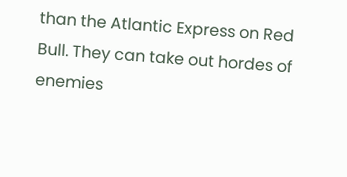than the Atlantic Express on Red Bull. They can take out hordes of enemies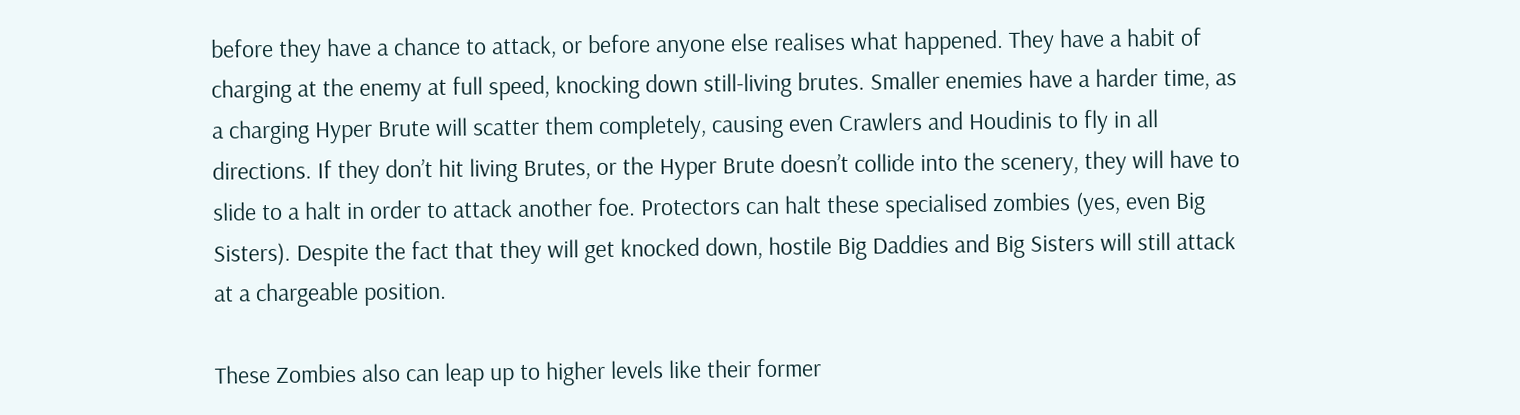before they have a chance to attack, or before anyone else realises what happened. They have a habit of charging at the enemy at full speed, knocking down still-living brutes. Smaller enemies have a harder time, as a charging Hyper Brute will scatter them completely, causing even Crawlers and Houdinis to fly in all directions. If they don’t hit living Brutes, or the Hyper Brute doesn’t collide into the scenery, they will have to slide to a halt in order to attack another foe. Protectors can halt these specialised zombies (yes, even Big Sisters). Despite the fact that they will get knocked down, hostile Big Daddies and Big Sisters will still attack at a chargeable position.

These Zombies also can leap up to higher levels like their former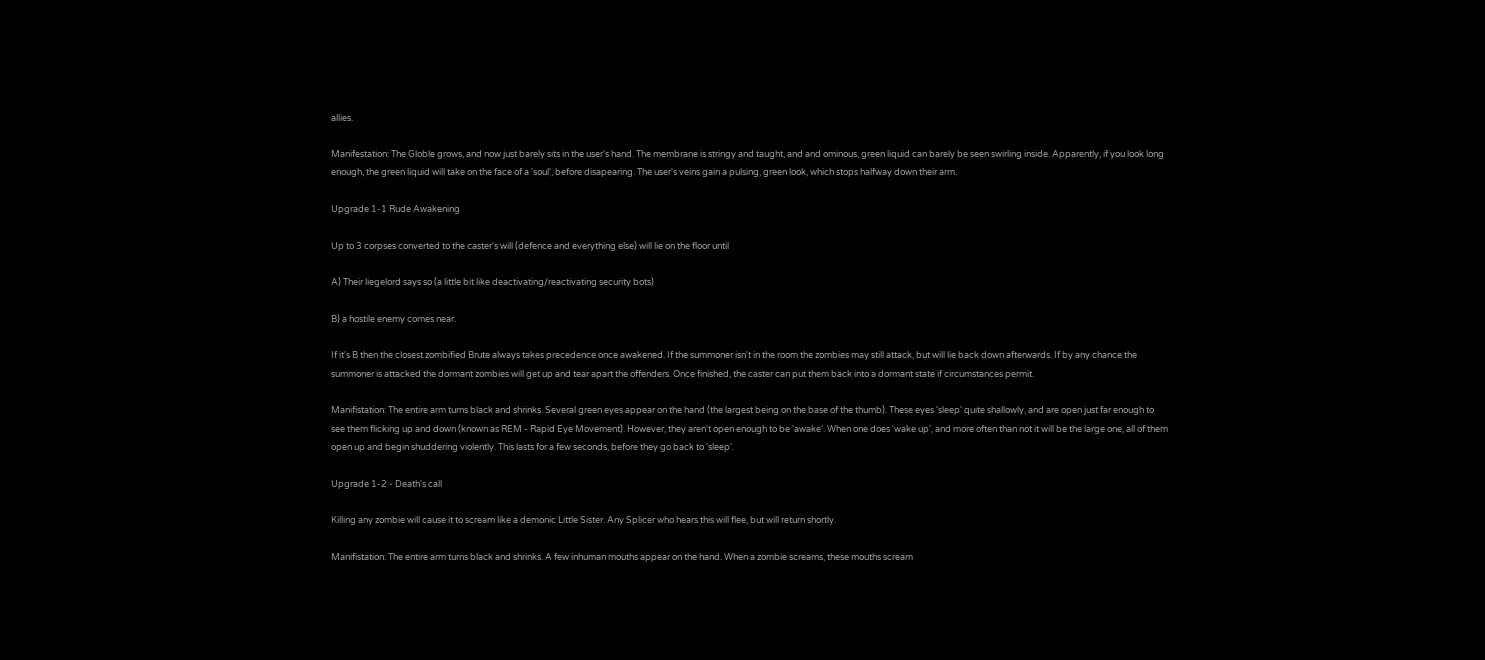allies.

Manifestation: The Globle grows, and now just barely sits in the user's hand. The membrane is stringy and taught, and and ominous, green liquid can barely be seen swirling inside. Apparently, if you look long enough, the green liquid will take on the face of a 'soul', before disapearing. The user's veins gain a pulsing, green look, which stops halfway down their arm.

Upgrade 1-1 Rude Awakening

Up to 3 corpses converted to the caster's will (defence and everything else) will lie on the floor until

A) Their liegelord says so (a little bit like deactivating/reactivating security bots)

B) a hostile enemy comes near.

If it's B then the closest zombified Brute always takes precedence once awakened. If the summoner isn't in the room the zombies may still attack, but will lie back down afterwards. If by any chance the summoner is attacked the dormant zombies will get up and tear apart the offenders. Once finished, the caster can put them back into a dormant state if circumstances permit.

Manifistation: The entire arm turns black and shrinks. Several green eyes appear on the hand (the largest being on the base of the thumb). These eyes 'sleep' quite shallowly, and are open just far enough to see them flicking up and down (known as REM - Rapid Eye Movement). However, they aren't open enough to be 'awake'. When one does 'wake up', and more often than not it will be the large one, all of them open up and begin shuddering violently. This lasts for a few seconds, before they go back to 'sleep'.

Upgrade 1-2 - Death's call

Killing any zombie will cause it to scream like a demonic Little Sister. Any Splicer who hears this will flee, but will return shortly.

Manifistation: The entire arm turns black and shrinks. A few inhuman mouths appear on the hand. When a zombie screams, these mouths scream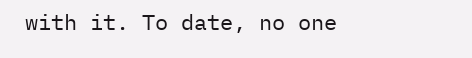with it. To date, no one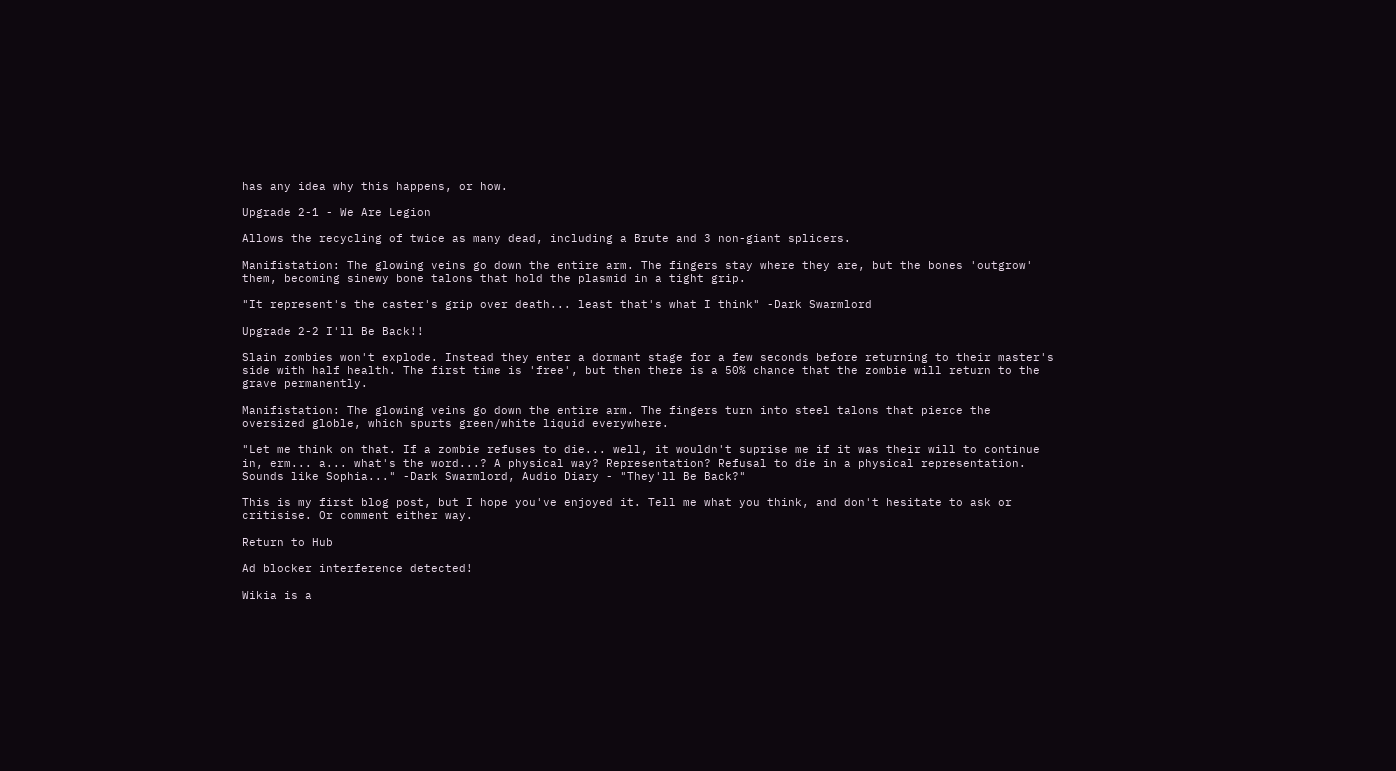has any idea why this happens, or how.

Upgrade 2-1 - We Are Legion

Allows the recycling of twice as many dead, including a Brute and 3 non-giant splicers.

Manifistation: The glowing veins go down the entire arm. The fingers stay where they are, but the bones 'outgrow' them, becoming sinewy bone talons that hold the plasmid in a tight grip.

"It represent's the caster's grip over death... least that's what I think" -Dark Swarmlord

Upgrade 2-2 I'll Be Back!!

Slain zombies won't explode. Instead they enter a dormant stage for a few seconds before returning to their master's side with half health. The first time is 'free', but then there is a 50% chance that the zombie will return to the grave permanently.

Manifistation: The glowing veins go down the entire arm. The fingers turn into steel talons that pierce the oversized globle, which spurts green/white liquid everywhere.

"Let me think on that. If a zombie refuses to die... well, it wouldn't suprise me if it was their will to continue in, erm... a... what's the word...? A physical way? Representation? Refusal to die in a physical representation. Sounds like Sophia..." -Dark Swarmlord, Audio Diary - "They'll Be Back?"

This is my first blog post, but I hope you've enjoyed it. Tell me what you think, and don't hesitate to ask or critisise. Or comment either way.

Return to Hub

Ad blocker interference detected!

Wikia is a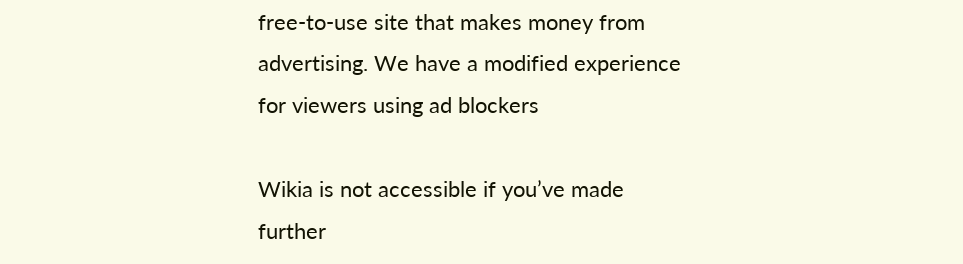free-to-use site that makes money from advertising. We have a modified experience for viewers using ad blockers

Wikia is not accessible if you’ve made further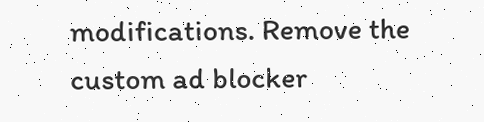modifications. Remove the custom ad blocker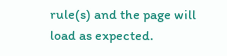rule(s) and the page will load as expected.